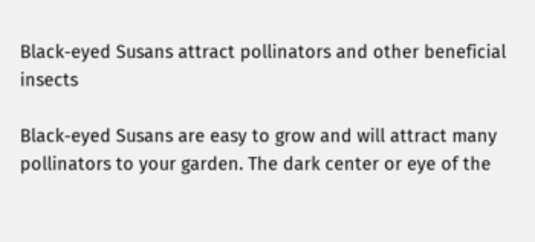Black-eyed Susans attract pollinators and other beneficial insects

Black-eyed Susans are easy to grow and will attract many pollinators to your garden. The dark center or eye of the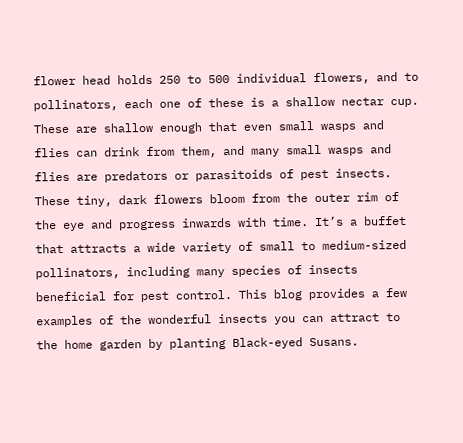flower head holds 250 to 500 individual flowers, and to pollinators, each one of these is a shallow nectar cup. These are shallow enough that even small wasps and flies can drink from them, and many small wasps and flies are predators or parasitoids of pest insects. These tiny, dark flowers bloom from the outer rim of the eye and progress inwards with time. It’s a buffet that attracts a wide variety of small to medium-sized pollinators, including many species of insects beneficial for pest control. This blog provides a few examples of the wonderful insects you can attract to the home garden by planting Black-eyed Susans.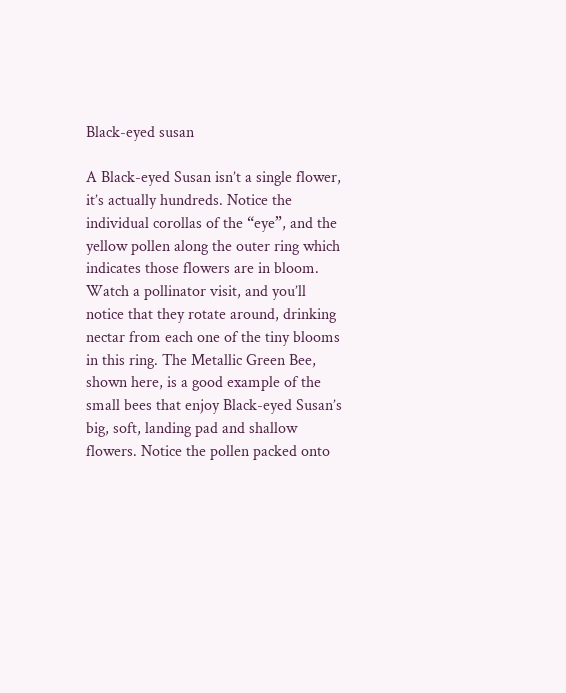Black-eyed susan

A Black-eyed Susan isn’t a single flower, it’s actually hundreds. Notice the individual corollas of the “eye”, and the yellow pollen along the outer ring which indicates those flowers are in bloom. Watch a pollinator visit, and you’ll notice that they rotate around, drinking nectar from each one of the tiny blooms in this ring. The Metallic Green Bee, shown here, is a good example of the small bees that enjoy Black-eyed Susan’s big, soft, landing pad and shallow flowers. Notice the pollen packed onto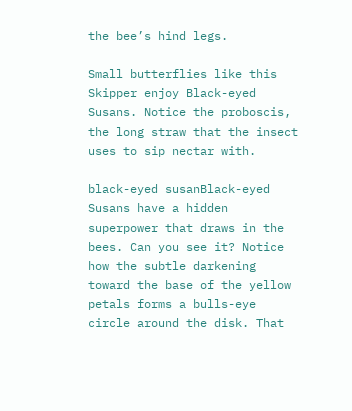the bee’s hind legs.

Small butterflies like this Skipper enjoy Black-eyed Susans. Notice the proboscis, the long straw that the insect uses to sip nectar with.

black-eyed susanBlack-eyed Susans have a hidden superpower that draws in the bees. Can you see it? Notice how the subtle darkening toward the base of the yellow petals forms a bulls-eye circle around the disk. That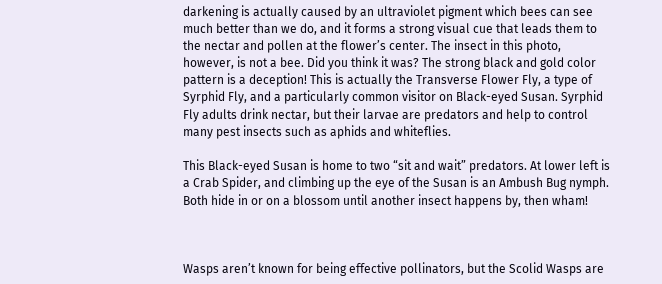darkening is actually caused by an ultraviolet pigment which bees can see much better than we do, and it forms a strong visual cue that leads them to the nectar and pollen at the flower’s center. The insect in this photo, however, is not a bee. Did you think it was? The strong black and gold color pattern is a deception! This is actually the Transverse Flower Fly, a type of Syrphid Fly, and a particularly common visitor on Black-eyed Susan. Syrphid Fly adults drink nectar, but their larvae are predators and help to control many pest insects such as aphids and whiteflies.

This Black-eyed Susan is home to two “sit and wait” predators. At lower left is a Crab Spider, and climbing up the eye of the Susan is an Ambush Bug nymph. Both hide in or on a blossom until another insect happens by, then wham!



Wasps aren’t known for being effective pollinators, but the Scolid Wasps are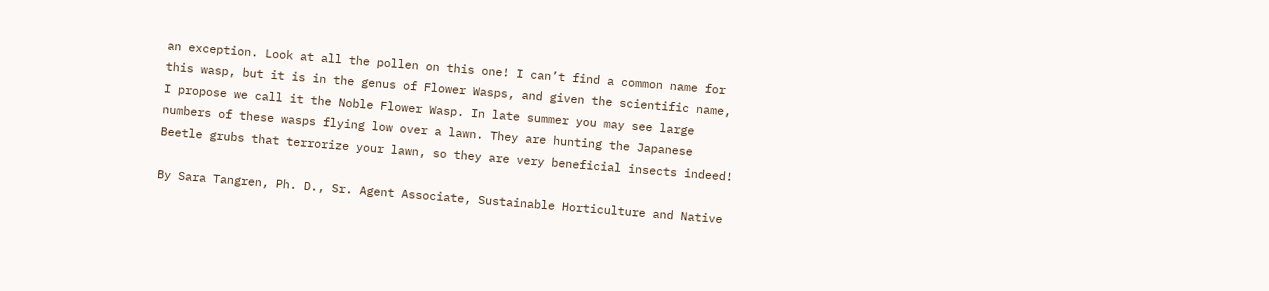an exception. Look at all the pollen on this one! I can’t find a common name for this wasp, but it is in the genus of Flower Wasps, and given the scientific name, I propose we call it the Noble Flower Wasp. In late summer you may see large numbers of these wasps flying low over a lawn. They are hunting the Japanese Beetle grubs that terrorize your lawn, so they are very beneficial insects indeed!

By Sara Tangren, Ph. D., Sr. Agent Associate, Sustainable Horticulture and Native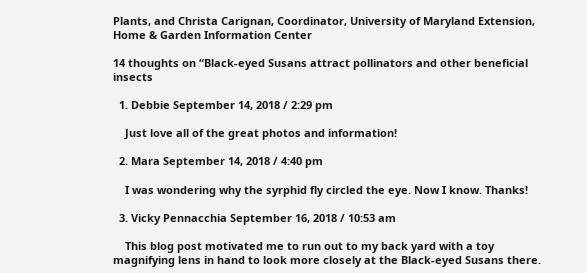Plants, and Christa Carignan, Coordinator, University of Maryland Extension, Home & Garden Information Center

14 thoughts on “Black-eyed Susans attract pollinators and other beneficial insects

  1. Debbie September 14, 2018 / 2:29 pm

    Just love all of the great photos and information!

  2. Mara September 14, 2018 / 4:40 pm

    I was wondering why the syrphid fly circled the eye. Now I know. Thanks!

  3. Vicky Pennacchia September 16, 2018 / 10:53 am

    This blog post motivated me to run out to my back yard with a toy magnifying lens in hand to look more closely at the Black-eyed Susans there.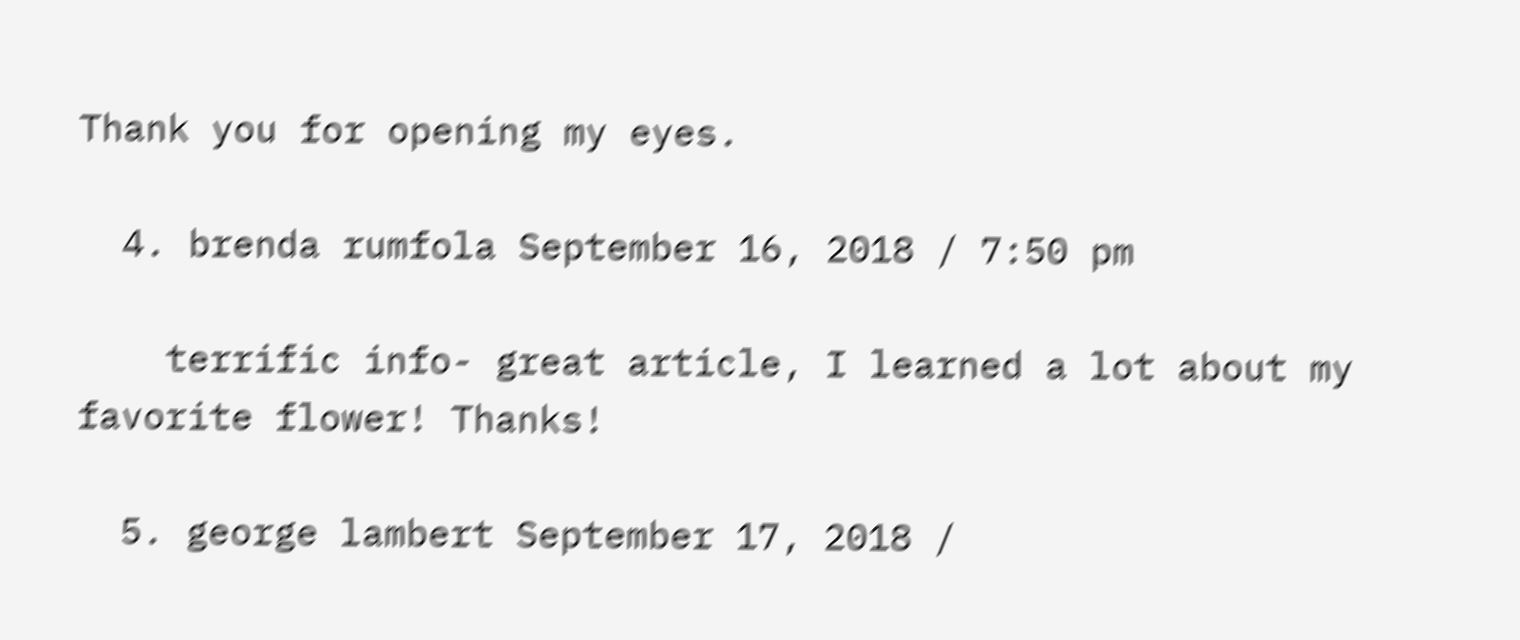Thank you for opening my eyes.

  4. brenda rumfola September 16, 2018 / 7:50 pm

    terrific info- great article, I learned a lot about my favorite flower! Thanks!

  5. george lambert September 17, 2018 /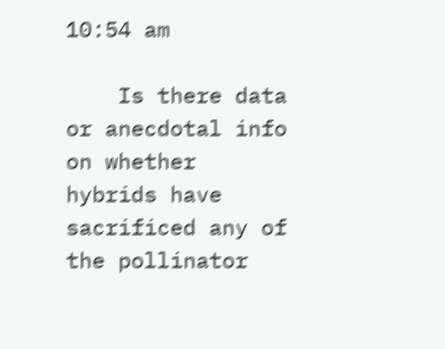10:54 am

    Is there data or anecdotal info on whether hybrids have sacrificed any of the pollinator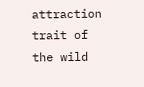attraction trait of the wild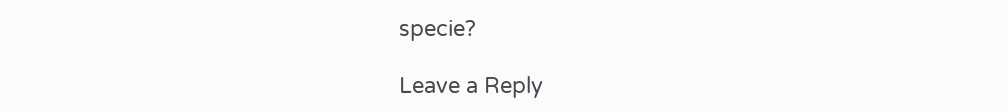specie?

Leave a Reply